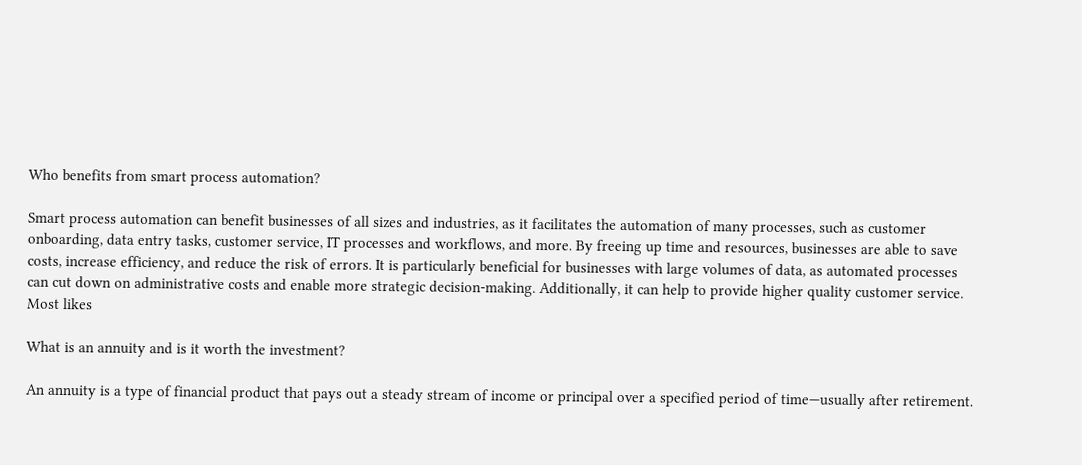Who benefits from smart process automation?

Smart process automation can benefit businesses of all sizes and industries, as it facilitates the automation of many processes, such as customer onboarding, data entry tasks, customer service, IT processes and workflows, and more. By freeing up time and resources, businesses are able to save costs, increase efficiency, and reduce the risk of errors. It is particularly beneficial for businesses with large volumes of data, as automated processes can cut down on administrative costs and enable more strategic decision-making. Additionally, it can help to provide higher quality customer service.
Most likes

What is an annuity and is it worth the investment?

An annuity is a type of financial product that pays out a steady stream of income or principal over a specified period of time—usually after retirement.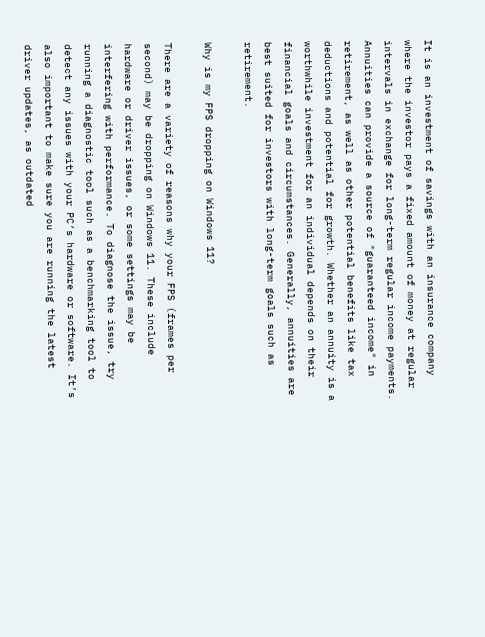It is an investment of savings with an insurance company where the investor pays a fixed amount of money at regular intervals in exchange for long-term regular income payments. Annuities can provide a source of "guaranteed income" in retirement, as well as other potential benefits like tax deductions and potential for growth. Whether an annuity is a worthwhile investment for an individual depends on their financial goals and circumstances. Generally, annuities are best suited for investors with long-term goals such as retirement.

Why is my FPS dropping on Windows 11?

There are a variety of reasons why your FPS (frames per second) may be dropping on Windows 11. These include hardware or driver issues, or some settings may be interfering with performance. To diagnose the issue, try running a diagnostic tool such as a benchmarking tool to detect any issues with your PC’s hardware or software. It’s also important to make sure you are running the latest driver updates, as outdated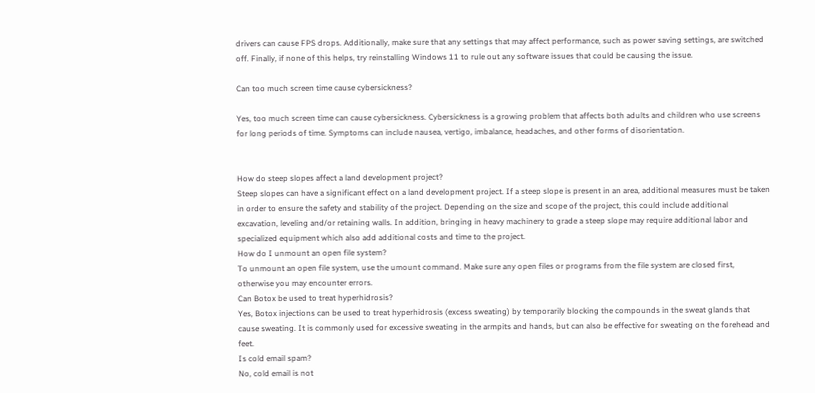drivers can cause FPS drops. Additionally, make sure that any settings that may affect performance, such as power saving settings, are switched off. Finally, if none of this helps, try reinstalling Windows 11 to rule out any software issues that could be causing the issue.

Can too much screen time cause cybersickness?

Yes, too much screen time can cause cybersickness. Cybersickness is a growing problem that affects both adults and children who use screens for long periods of time. Symptoms can include nausea, vertigo, imbalance, headaches, and other forms of disorientation.


How do steep slopes affect a land development project?
Steep slopes can have a significant effect on a land development project. If a steep slope is present in an area, additional measures must be taken in order to ensure the safety and stability of the project. Depending on the size and scope of the project, this could include additional excavation, leveling and/or retaining walls. In addition, bringing in heavy machinery to grade a steep slope may require additional labor and specialized equipment which also add additional costs and time to the project.
How do I unmount an open file system?
To unmount an open file system, use the umount command. Make sure any open files or programs from the file system are closed first, otherwise you may encounter errors.
Can Botox be used to treat hyperhidrosis?
Yes, Botox injections can be used to treat hyperhidrosis (excess sweating) by temporarily blocking the compounds in the sweat glands that cause sweating. It is commonly used for excessive sweating in the armpits and hands, but can also be effective for sweating on the forehead and feet.
Is cold email spam?
No, cold email is not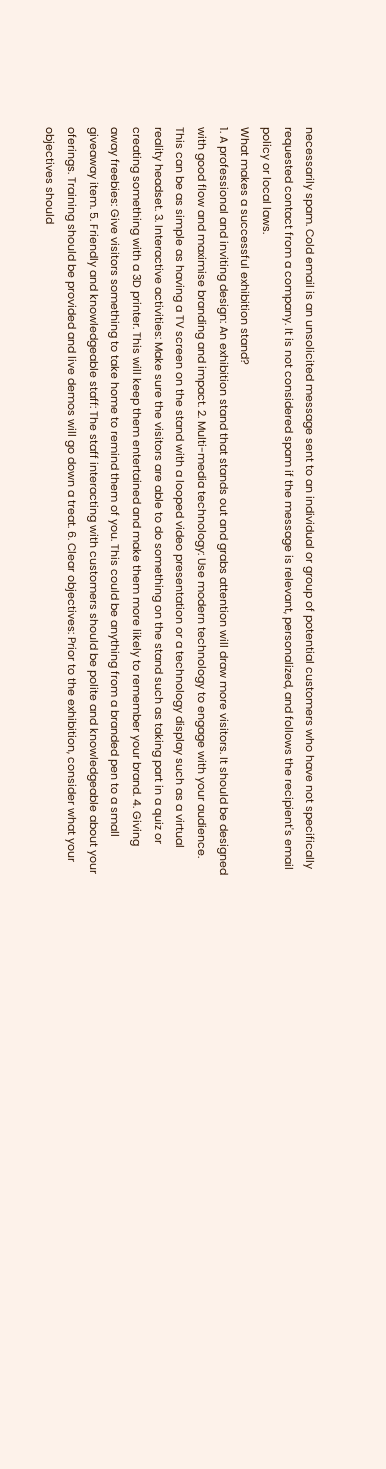necessarily spam. Cold email is an unsolicited message sent to an individual or group of potential customers who have not specifically requested contact from a company. It is not considered spam if the message is relevant, personalized, and follows the recipient's email policy or local laws.
What makes a successful exhibition stand?
1. A professional and inviting design: An exhibition stand that stands out and grabs attention will draw more visitors. It should be designed with good flow and maximise branding and impact. 2. Multi-media technology: Use modern technology to engage with your audience. This can be as simple as having a TV screen on the stand with a looped video presentation or a technology display such as a virtual reality headset. 3. Interactive activities: Make sure the visitors are able to do something on the stand such as taking part in a quiz or creating something with a 3D printer. This will keep them entertained and make them more likely to remember your brand. 4. Giving away freebies: Give visitors something to take home to remind them of you. This could be anything from a branded pen to a small giveaway item. 5. Friendly and knowledgeable staff: The staff interacting with customers should be polite and knowledgeable about your oferings. Training should be provided and live demos will go down a treat. 6. Clear objectives: Prior to the exhibition, consider what your objectives should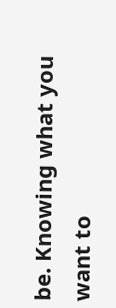be. Knowing what you want to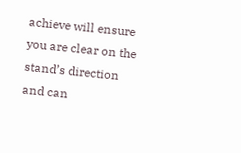achieve will ensure you are clear on the stand’s direction and can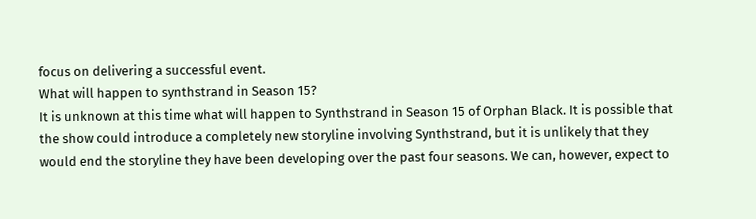focus on delivering a successful event.
What will happen to synthstrand in Season 15?
It is unknown at this time what will happen to Synthstrand in Season 15 of Orphan Black. It is possible that the show could introduce a completely new storyline involving Synthstrand, but it is unlikely that they would end the storyline they have been developing over the past four seasons. We can, however, expect to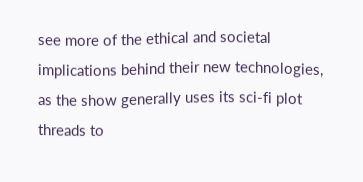see more of the ethical and societal implications behind their new technologies, as the show generally uses its sci-fi plot threads to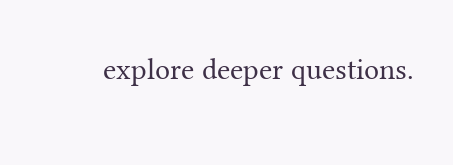explore deeper questions.